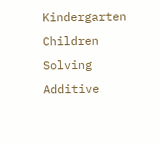Kindergarten Children Solving Additive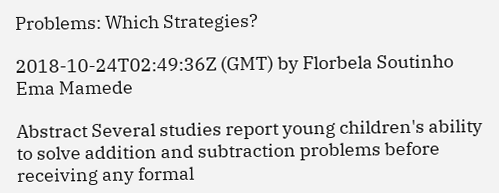Problems: Which Strategies?

2018-10-24T02:49:36Z (GMT) by Florbela Soutinho Ema Mamede

Abstract Several studies report young children's ability to solve addition and subtraction problems before receiving any formal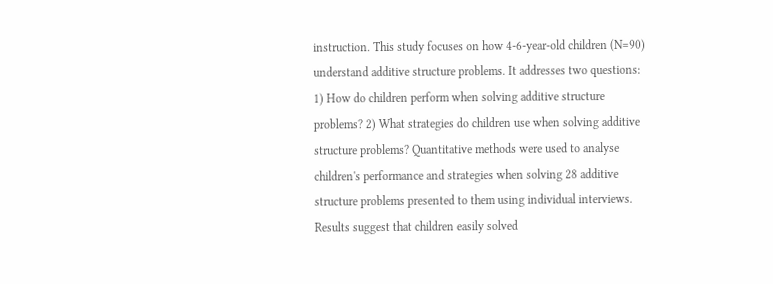instruction. This study focuses on how 4-6-year-old children (N=90) understand additive structure problems. It addresses two questions: 1) How do children perform when solving additive structure problems? 2) What strategies do children use when solving additive structure problems? Quantitative methods were used to analyse children's performance and strategies when solving 28 additive structure problems presented to them using individual interviews. Results suggest that children easily solved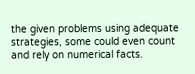the given problems using adequate strategies, some could even count and rely on numerical facts.